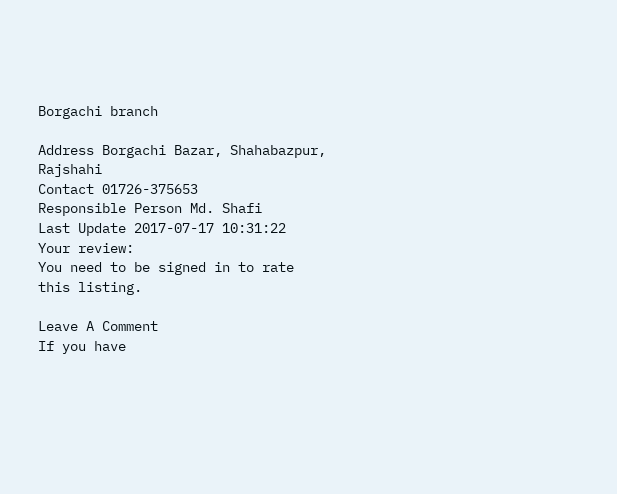Borgachi branch

Address Borgachi Bazar, Shahabazpur, Rajshahi
Contact 01726-375653
Responsible Person Md. Shafi
Last Update 2017-07-17 10:31:22
Your review:
You need to be signed in to rate this listing.

Leave A Comment
If you have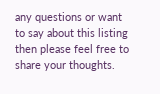any questions or want to say about this listing then please feel free to share your thoughts.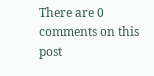There are 0 comments on this post